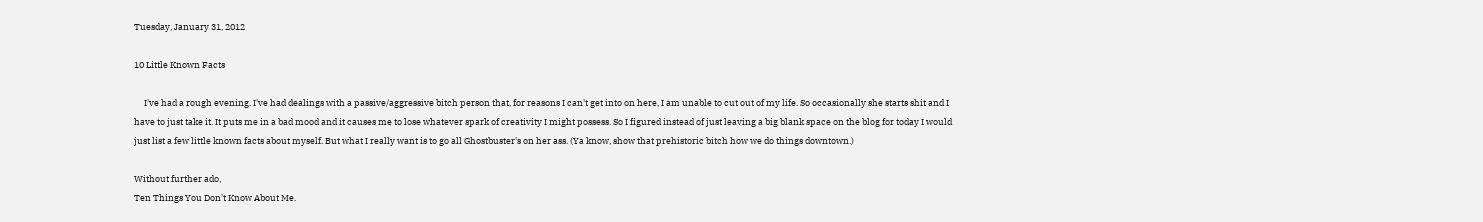Tuesday, January 31, 2012

10 Little Known Facts

     I've had a rough evening. I've had dealings with a passive/aggressive bitch person that, for reasons I can't get into on here, I am unable to cut out of my life. So occasionally she starts shit and I have to just take it. It puts me in a bad mood and it causes me to lose whatever spark of creativity I might possess. So I figured instead of just leaving a big blank space on the blog for today I would just list a few little known facts about myself. But what I really want is to go all Ghostbuster's on her ass. (Ya know, show that prehistoric bitch how we do things downtown.)

Without further ado,
Ten Things You Don't Know About Me.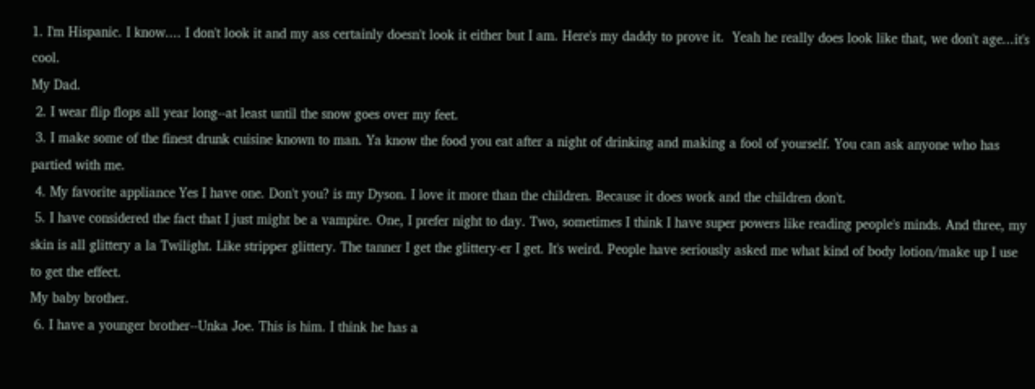1. I'm Hispanic. I know.... I don't look it and my ass certainly doesn't look it either but I am. Here's my daddy to prove it.  Yeah he really does look like that, we don't age...it's cool.
My Dad.
 2. I wear flip flops all year long--at least until the snow goes over my feet.
 3. I make some of the finest drunk cuisine known to man. Ya know the food you eat after a night of drinking and making a fool of yourself. You can ask anyone who has partied with me.
 4. My favorite appliance Yes I have one. Don't you? is my Dyson. I love it more than the children. Because it does work and the children don't.
 5. I have considered the fact that I just might be a vampire. One, I prefer night to day. Two, sometimes I think I have super powers like reading people's minds. And three, my skin is all glittery a la Twilight. Like stripper glittery. The tanner I get the glittery-er I get. It's weird. People have seriously asked me what kind of body lotion/make up I use to get the effect.
My baby brother.
 6. I have a younger brother--Unka Joe. This is him. I think he has a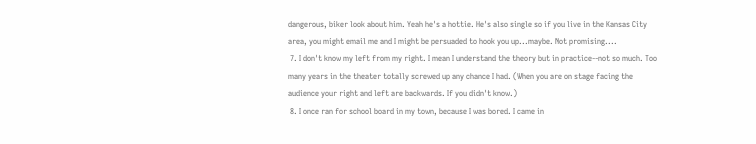dangerous, biker look about him. Yeah he's a hottie. He's also single so if you live in the Kansas City area, you might email me and I might be persuaded to hook you up...maybe. Not promising....
 7. I don't know my left from my right. I mean I understand the theory but in practice--not so much. Too many years in the theater totally screwed up any chance I had. (When you are on stage facing the audience your right and left are backwards. If you didn't know.)
 8. I once ran for school board in my town, because I was bored. I came in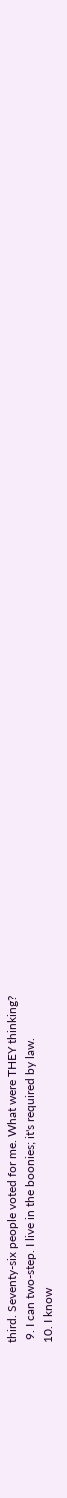third. Seventy-six people voted for me. What were THEY thinking?
 9. I can two-step. I live in the boonies; it's required by law.
10. I know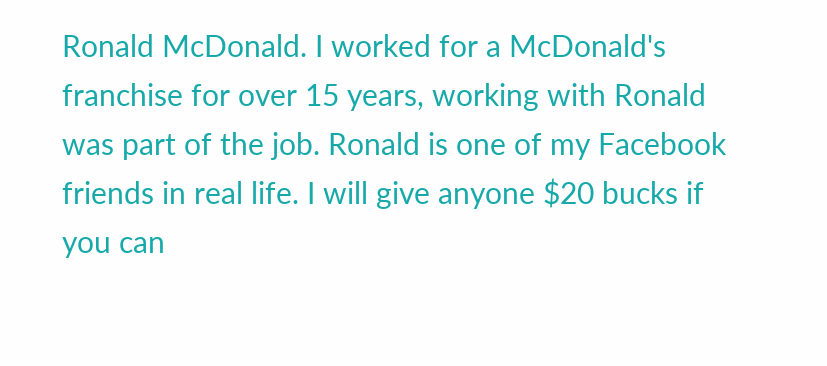Ronald McDonald. I worked for a McDonald's franchise for over 15 years, working with Ronald was part of the job. Ronald is one of my Facebook friends in real life. I will give anyone $20 bucks if you can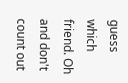guess which friend. Oh and don't count out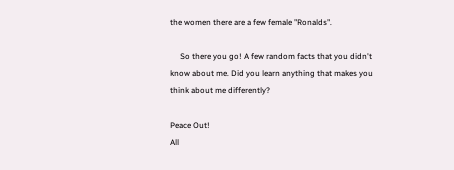the women there are a few female "Ronalds".

     So there you go! A few random facts that you didn't know about me. Did you learn anything that makes you think about me differently?

Peace Out!
All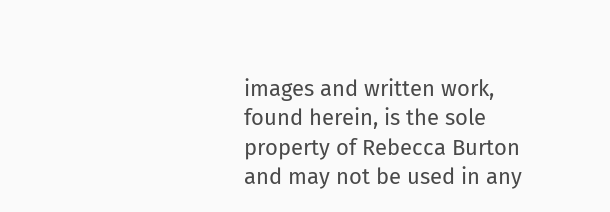images and written work, found herein, is the sole property of Rebecca Burton and may not be used in any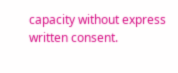capacity without express written consent.